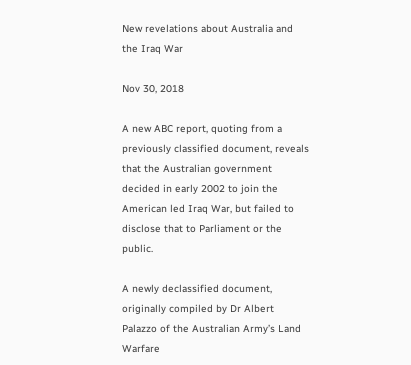New revelations about Australia and the Iraq War

Nov 30, 2018

A new ABC report, quoting from a previously classified document, reveals that the Australian government decided in early 2002 to join the American led Iraq War, but failed to disclose that to Parliament or the public.

A newly declassified document, originally compiled by Dr Albert Palazzo of the Australian Army’s Land Warfare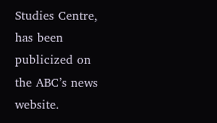Studies Centre, has been publicized on the ABC’s news website.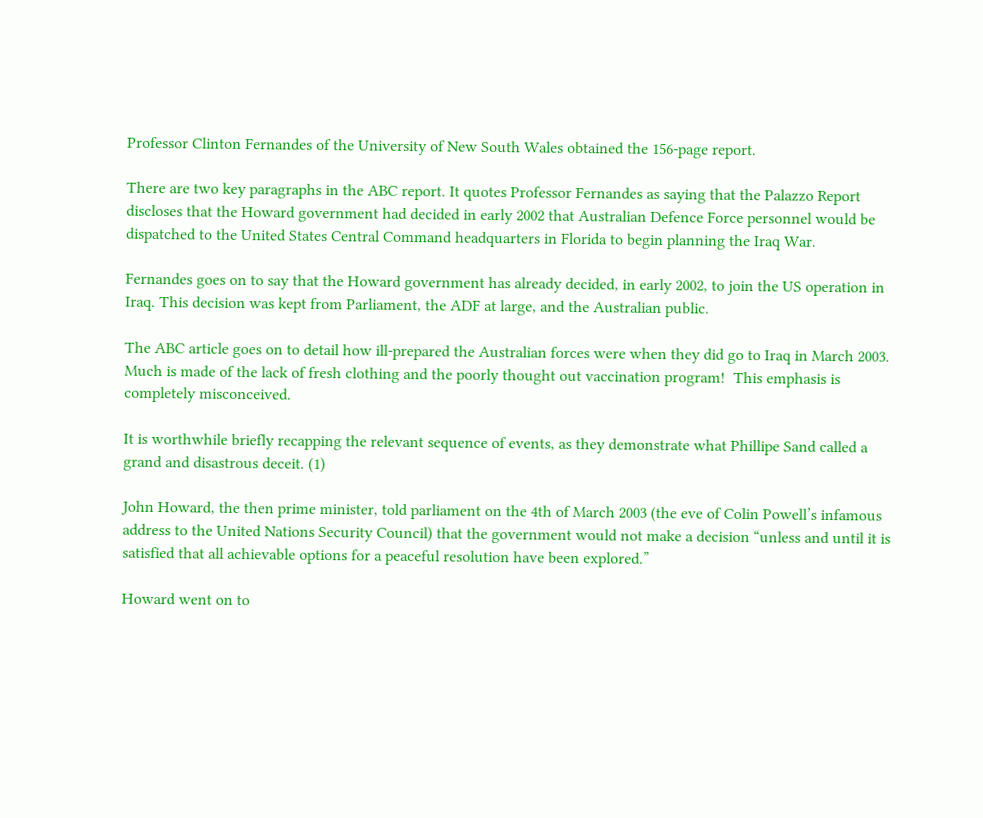Professor Clinton Fernandes of the University of New South Wales obtained the 156-page report.

There are two key paragraphs in the ABC report. It quotes Professor Fernandes as saying that the Palazzo Report discloses that the Howard government had decided in early 2002 that Australian Defence Force personnel would be dispatched to the United States Central Command headquarters in Florida to begin planning the Iraq War.

Fernandes goes on to say that the Howard government has already decided, in early 2002, to join the US operation in Iraq. This decision was kept from Parliament, the ADF at large, and the Australian public.

The ABC article goes on to detail how ill-prepared the Australian forces were when they did go to Iraq in March 2003. Much is made of the lack of fresh clothing and the poorly thought out vaccination program!  This emphasis is completely misconceived.

It is worthwhile briefly recapping the relevant sequence of events, as they demonstrate what Phillipe Sand called a grand and disastrous deceit. (1)

John Howard, the then prime minister, told parliament on the 4th of March 2003 (the eve of Colin Powell’s infamous address to the United Nations Security Council) that the government would not make a decision “unless and until it is satisfied that all achievable options for a peaceful resolution have been explored.”

Howard went on to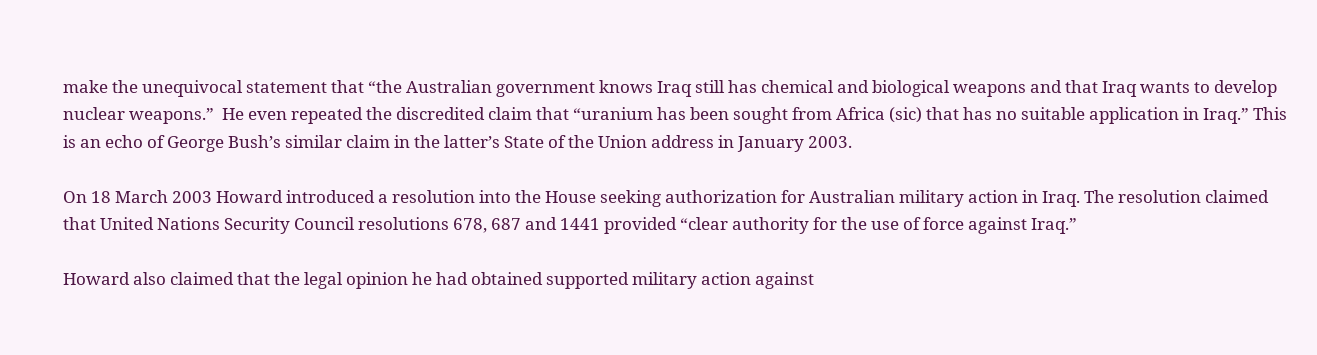make the unequivocal statement that “the Australian government knows Iraq still has chemical and biological weapons and that Iraq wants to develop nuclear weapons.”  He even repeated the discredited claim that “uranium has been sought from Africa (sic) that has no suitable application in Iraq.” This is an echo of George Bush’s similar claim in the latter’s State of the Union address in January 2003.

On 18 March 2003 Howard introduced a resolution into the House seeking authorization for Australian military action in Iraq. The resolution claimed that United Nations Security Council resolutions 678, 687 and 1441 provided “clear authority for the use of force against Iraq.”

Howard also claimed that the legal opinion he had obtained supported military action against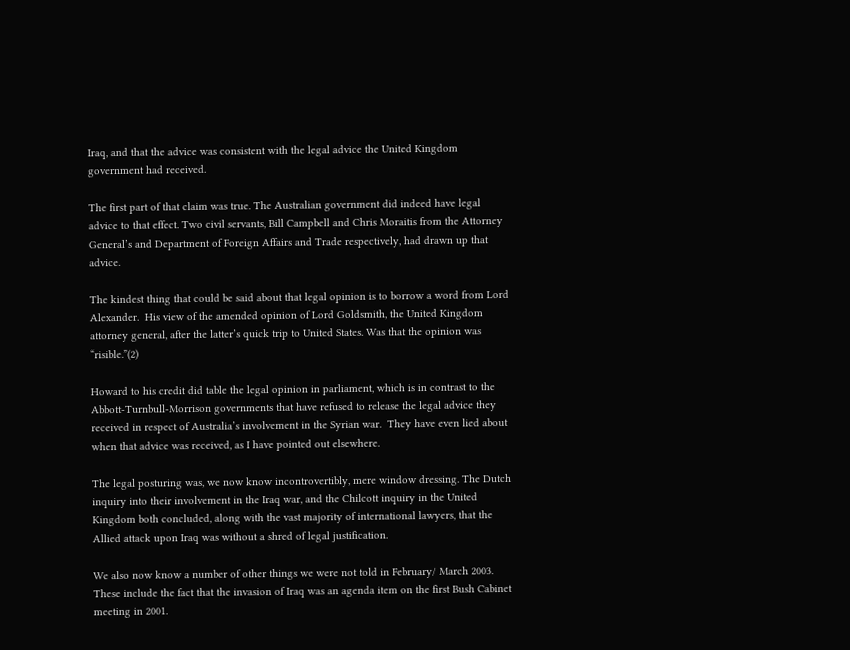Iraq, and that the advice was consistent with the legal advice the United Kingdom government had received.

The first part of that claim was true. The Australian government did indeed have legal advice to that effect. Two civil servants, Bill Campbell and Chris Moraitis from the Attorney General’s and Department of Foreign Affairs and Trade respectively, had drawn up that advice.

The kindest thing that could be said about that legal opinion is to borrow a word from Lord Alexander.  His view of the amended opinion of Lord Goldsmith, the United Kingdom attorney general, after the latter’s quick trip to United States. Was that the opinion was “risible.”(2)

Howard to his credit did table the legal opinion in parliament, which is in contrast to the Abbott-Turnbull-Morrison governments that have refused to release the legal advice they received in respect of Australia’s involvement in the Syrian war.  They have even lied about when that advice was received, as I have pointed out elsewhere.

The legal posturing was, we now know incontrovertibly, mere window dressing. The Dutch inquiry into their involvement in the Iraq war, and the Chilcott inquiry in the United Kingdom both concluded, along with the vast majority of international lawyers, that the Allied attack upon Iraq was without a shred of legal justification.

We also now know a number of other things we were not told in February/ March 2003.  These include the fact that the invasion of Iraq was an agenda item on the first Bush Cabinet meeting in 2001.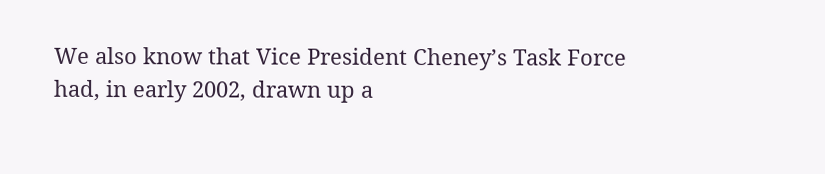We also know that Vice President Cheney’s Task Force had, in early 2002, drawn up a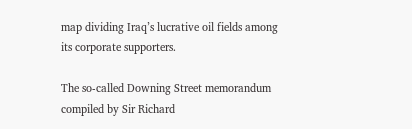map dividing Iraq’s lucrative oil fields among its corporate supporters.

The so-called Downing Street memorandum compiled by Sir Richard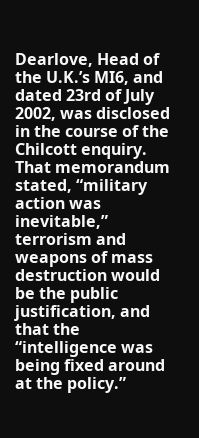Dearlove, Head of the U.K.’s MI6, and dated 23rd of July 2002, was disclosed in the course of the Chilcott enquiry. That memorandum stated, “military action was inevitable,” terrorism and weapons of mass destruction would be the public justification, and that the “intelligence was being fixed around at the policy.”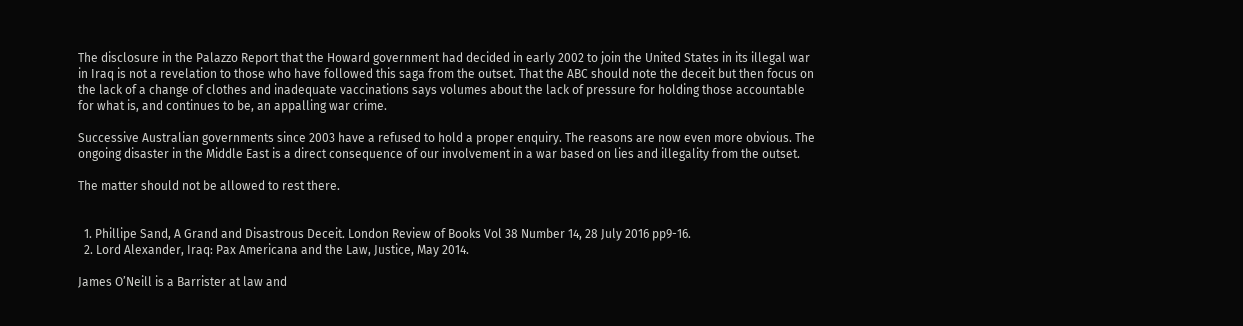The disclosure in the Palazzo Report that the Howard government had decided in early 2002 to join the United States in its illegal war in Iraq is not a revelation to those who have followed this saga from the outset. That the ABC should note the deceit but then focus on the lack of a change of clothes and inadequate vaccinations says volumes about the lack of pressure for holding those accountable for what is, and continues to be, an appalling war crime.

Successive Australian governments since 2003 have a refused to hold a proper enquiry. The reasons are now even more obvious. The ongoing disaster in the Middle East is a direct consequence of our involvement in a war based on lies and illegality from the outset.

The matter should not be allowed to rest there.


  1. Phillipe Sand, A Grand and Disastrous Deceit. London Review of Books Vol 38 Number 14, 28 July 2016 pp9-16.
  2. Lord Alexander, Iraq: Pax Americana and the Law, Justice, May 2014.

James O’Neill is a Barrister at law and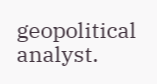geopolitical analyst.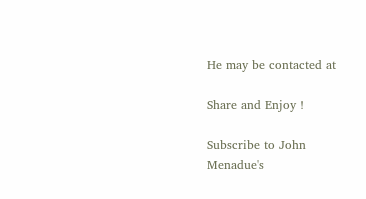He may be contacted at

Share and Enjoy !

Subscribe to John Menadue's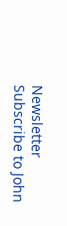Newsletter
Subscribe to John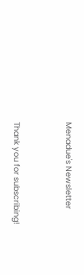Menadue's Newsletter


Thank you for subscribing!